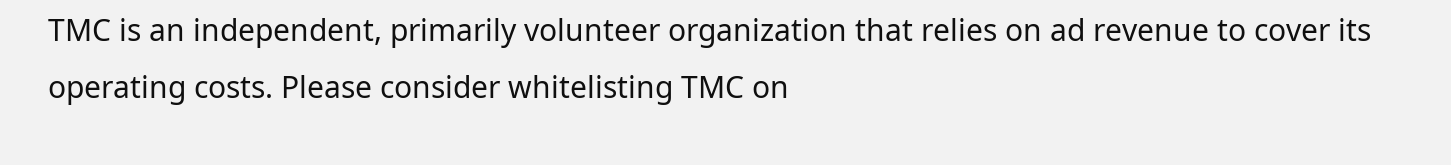TMC is an independent, primarily volunteer organization that relies on ad revenue to cover its operating costs. Please consider whitelisting TMC on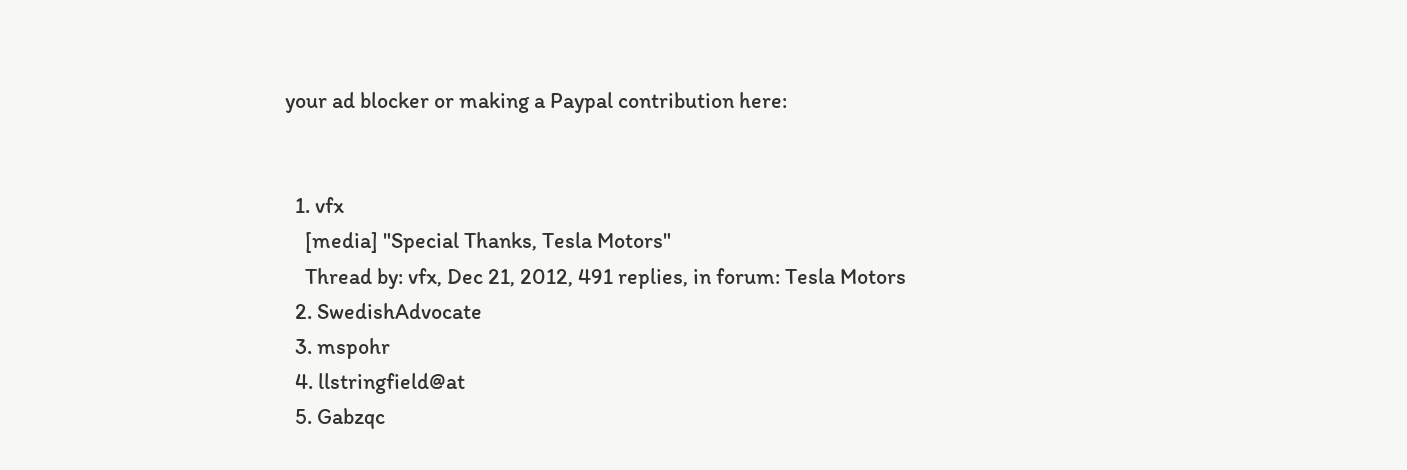your ad blocker or making a Paypal contribution here:


  1. vfx
    [media] "Special Thanks, Tesla Motors"
    Thread by: vfx, Dec 21, 2012, 491 replies, in forum: Tesla Motors
  2. SwedishAdvocate
  3. mspohr
  4. llstringfield@at
  5. Gabzqc